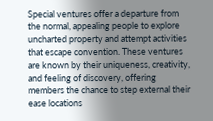Special ventures offer a departure from the normal, appealing people to explore uncharted property and attempt activities that escape convention. These ventures are known by their uniqueness, creativity, and feeling of discovery, offering members the chance to step external their ease locations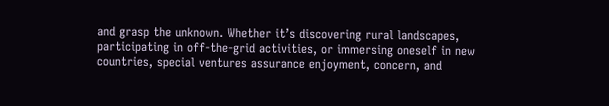and grasp the unknown. Whether it’s discovering rural landscapes, participating in off-the-grid activities, or immersing oneself in new countries, special ventures assurance enjoyment, concern, and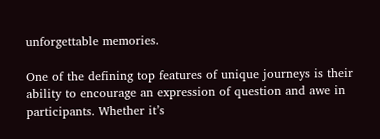unforgettable memories.

One of the defining top features of unique journeys is their ability to encourage an expression of question and awe in participants. Whether it’s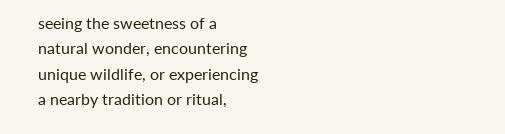seeing the sweetness of a natural wonder, encountering unique wildlife, or experiencing a nearby tradition or ritual,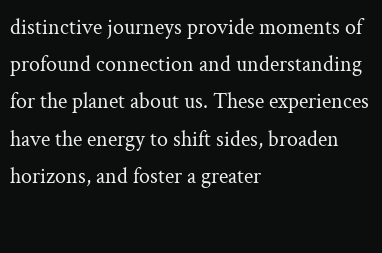distinctive journeys provide moments of profound connection and understanding for the planet about us. These experiences have the energy to shift sides, broaden horizons, and foster a greater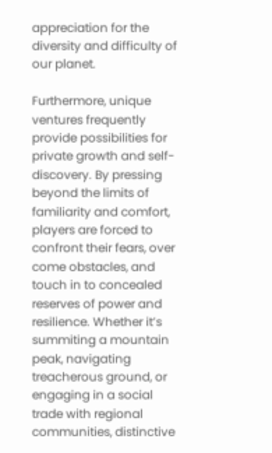appreciation for the diversity and difficulty of our planet.

Furthermore, unique ventures frequently provide possibilities for private growth and self-discovery. By pressing beyond the limits of familiarity and comfort, players are forced to confront their fears, over come obstacles, and touch in to concealed reserves of power and resilience. Whether it’s summiting a mountain peak, navigating treacherous ground, or engaging in a social trade with regional communities, distinctive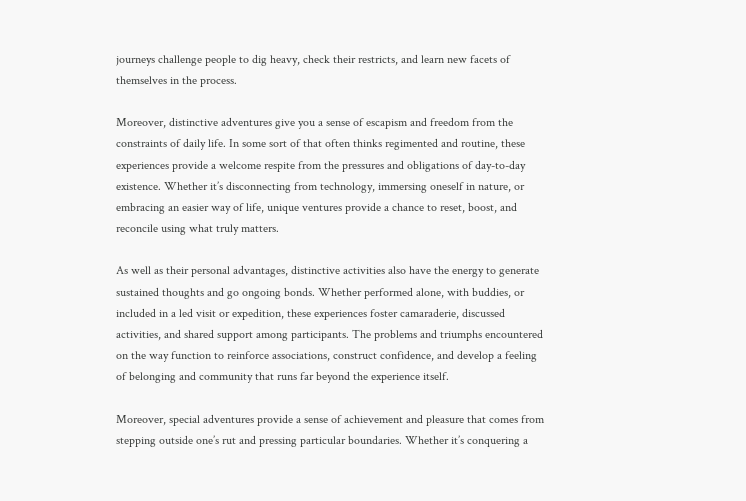journeys challenge people to dig heavy, check their restricts, and learn new facets of themselves in the process.

Moreover, distinctive adventures give you a sense of escapism and freedom from the constraints of daily life. In some sort of that often thinks regimented and routine, these experiences provide a welcome respite from the pressures and obligations of day-to-day existence. Whether it’s disconnecting from technology, immersing oneself in nature, or embracing an easier way of life, unique ventures provide a chance to reset, boost, and reconcile using what truly matters.

As well as their personal advantages, distinctive activities also have the energy to generate sustained thoughts and go ongoing bonds. Whether performed alone, with buddies, or included in a led visit or expedition, these experiences foster camaraderie, discussed activities, and shared support among participants. The problems and triumphs encountered on the way function to reinforce associations, construct confidence, and develop a feeling of belonging and community that runs far beyond the experience itself.

Moreover, special adventures provide a sense of achievement and pleasure that comes from stepping outside one’s rut and pressing particular boundaries. Whether it’s conquering a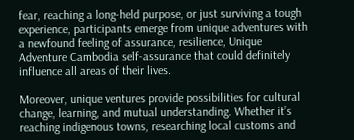fear, reaching a long-held purpose, or just surviving a tough experience, participants emerge from unique adventures with a newfound feeling of assurance, resilience, Unique Adventure Cambodia self-assurance that could definitely influence all areas of their lives.

Moreover, unique ventures provide possibilities for cultural change, learning, and mutual understanding. Whether it’s reaching indigenous towns, researching local customs and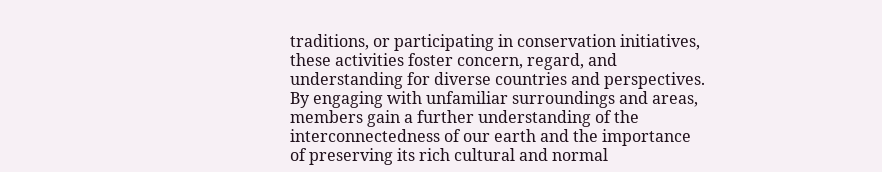traditions, or participating in conservation initiatives, these activities foster concern, regard, and understanding for diverse countries and perspectives. By engaging with unfamiliar surroundings and areas, members gain a further understanding of the interconnectedness of our earth and the importance of preserving its rich cultural and normal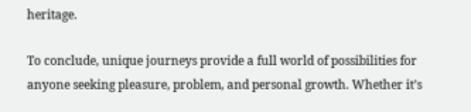heritage.

To conclude, unique journeys provide a full world of possibilities for anyone seeking pleasure, problem, and personal growth. Whether it’s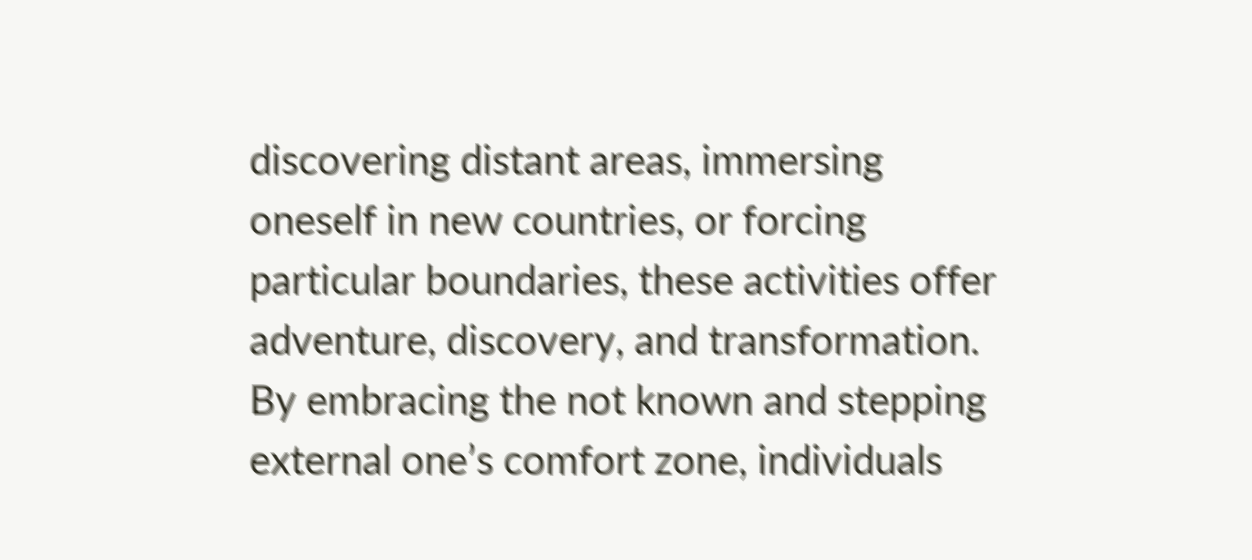discovering distant areas, immersing oneself in new countries, or forcing particular boundaries, these activities offer adventure, discovery, and transformation. By embracing the not known and stepping external one’s comfort zone, individuals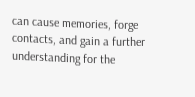can cause memories, forge contacts, and gain a further understanding for the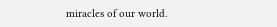miracles of our world.